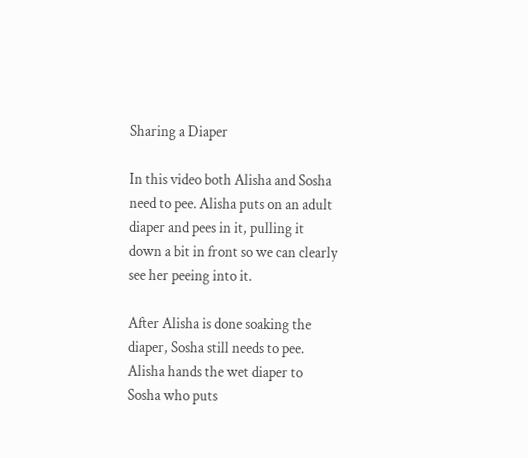Sharing a Diaper

In this video both Alisha and Sosha need to pee. Alisha puts on an adult diaper and pees in it, pulling it down a bit in front so we can clearly see her peeing into it.

After Alisha is done soaking the diaper, Sosha still needs to pee. Alisha hands the wet diaper to Sosha who puts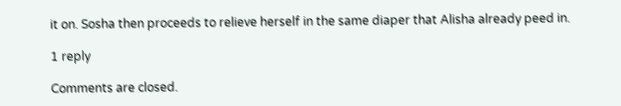it on. Sosha then proceeds to relieve herself in the same diaper that Alisha already peed in.

1 reply

Comments are closed.